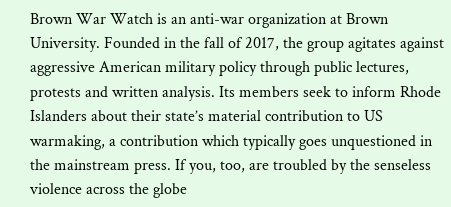Brown War Watch is an anti-war organization at Brown University. Founded in the fall of 2017, the group agitates against aggressive American military policy through public lectures, protests and written analysis. Its members seek to inform Rhode Islanders about their state’s material contribution to US warmaking, a contribution which typically goes unquestioned in the mainstream press. If you, too, are troubled by the senseless violence across the globe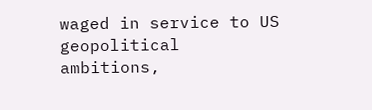waged in service to US geopolitical ambitions,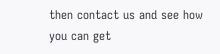then contact us and see how you can get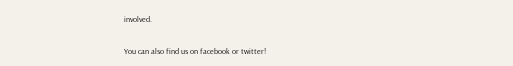involved.

You can also find us on facebook or twitter!